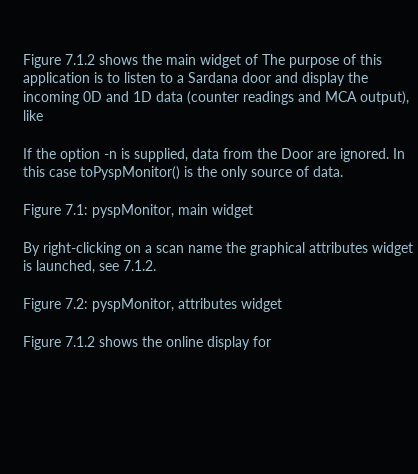Figure 7.1.2 shows the main widget of The purpose of this application is to listen to a Sardana door and display the incoming 0D and 1D data (counter readings and MCA output), like

If the option -n is supplied, data from the Door are ignored. In this case toPyspMonitor() is the only source of data.

Figure 7.1: pyspMonitor, main widget

By right-clicking on a scan name the graphical attributes widget is launched, see 7.1.2.

Figure 7.2: pyspMonitor, attributes widget

Figure 7.1.2 shows the online display for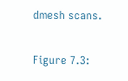dmesh scans.

Figure 7.3: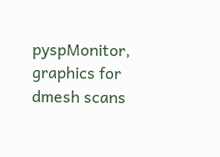pyspMonitor, graphics for dmesh scans